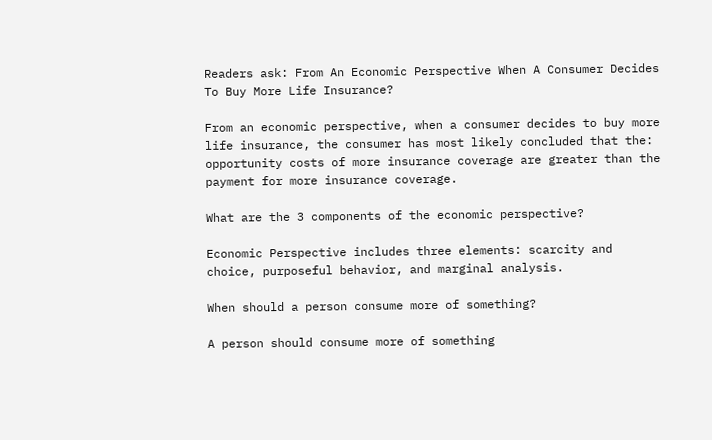Readers ask: From An Economic Perspective When A Consumer Decides To Buy More Life Insurance?

From an economic perspective, when a consumer decides to buy more life insurance, the consumer has most likely concluded that the: opportunity costs of more insurance coverage are greater than the payment for more insurance coverage.

What are the 3 components of the economic perspective?

Economic Perspective includes three elements: scarcity and choice, purposeful behavior, and marginal analysis.

When should a person consume more of something?

A person should consume more of something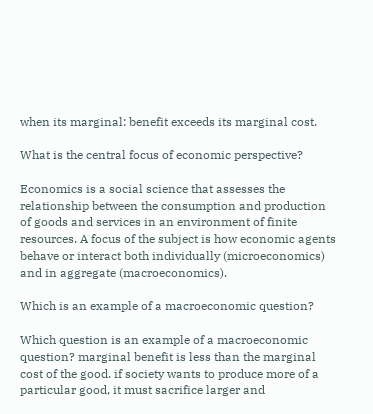when its marginal: benefit exceeds its marginal cost.

What is the central focus of economic perspective?

Economics is a social science that assesses the relationship between the consumption and production of goods and services in an environment of finite resources. A focus of the subject is how economic agents behave or interact both individually (microeconomics) and in aggregate (macroeconomics).

Which is an example of a macroeconomic question?

Which question is an example of a macroeconomic question? marginal benefit is less than the marginal cost of the good. if society wants to produce more of a particular good, it must sacrifice larger and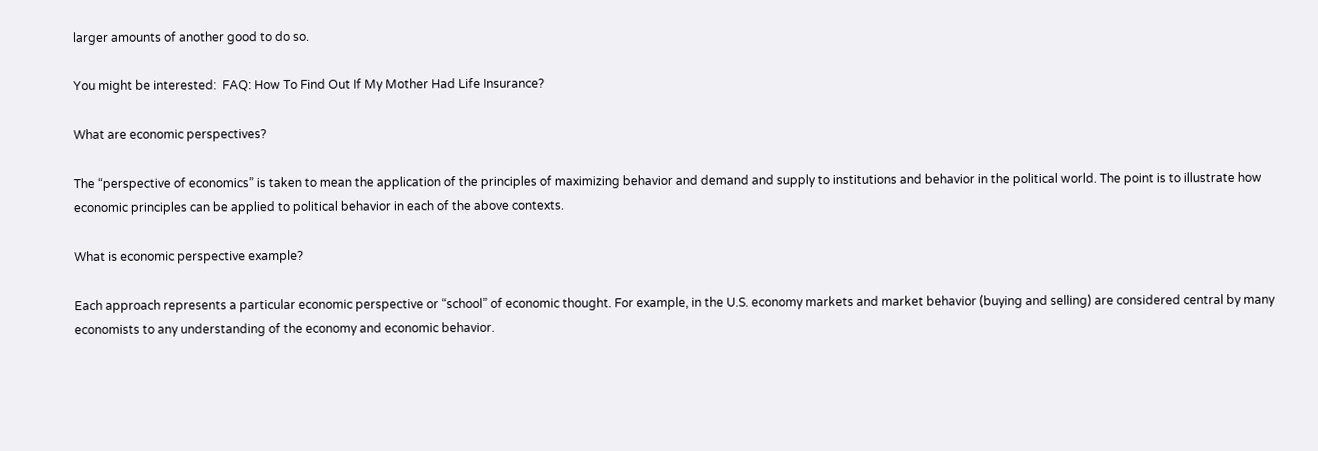larger amounts of another good to do so.

You might be interested:  FAQ: How To Find Out If My Mother Had Life Insurance?

What are economic perspectives?

The “perspective of economics” is taken to mean the application of the principles of maximizing behavior and demand and supply to institutions and behavior in the political world. The point is to illustrate how economic principles can be applied to political behavior in each of the above contexts.

What is economic perspective example?

Each approach represents a particular economic perspective or “school” of economic thought. For example, in the U.S. economy markets and market behavior (buying and selling) are considered central by many economists to any understanding of the economy and economic behavior.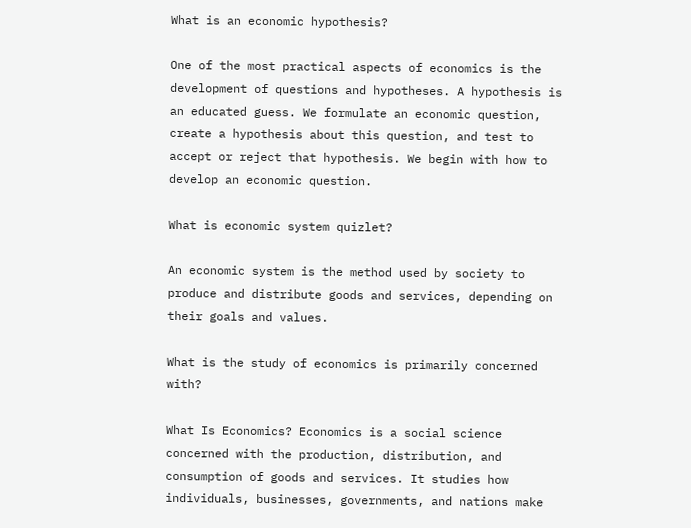What is an economic hypothesis?

One of the most practical aspects of economics is the development of questions and hypotheses. A hypothesis is an educated guess. We formulate an economic question, create a hypothesis about this question, and test to accept or reject that hypothesis. We begin with how to develop an economic question.

What is economic system quizlet?

An economic system is the method used by society to produce and distribute goods and services, depending on their goals and values.

What is the study of economics is primarily concerned with?

What Is Economics? Economics is a social science concerned with the production, distribution, and consumption of goods and services. It studies how individuals, businesses, governments, and nations make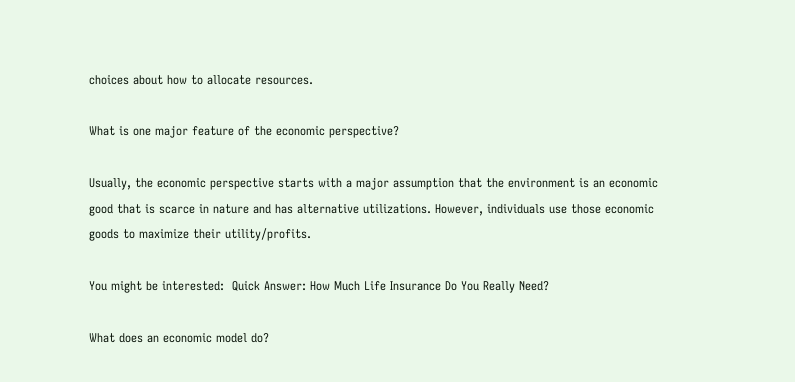choices about how to allocate resources.

What is one major feature of the economic perspective?

Usually, the economic perspective starts with a major assumption that the environment is an economic good that is scarce in nature and has alternative utilizations. However, individuals use those economic goods to maximize their utility/profits.

You might be interested:  Quick Answer: How Much Life Insurance Do You Really Need?

What does an economic model do?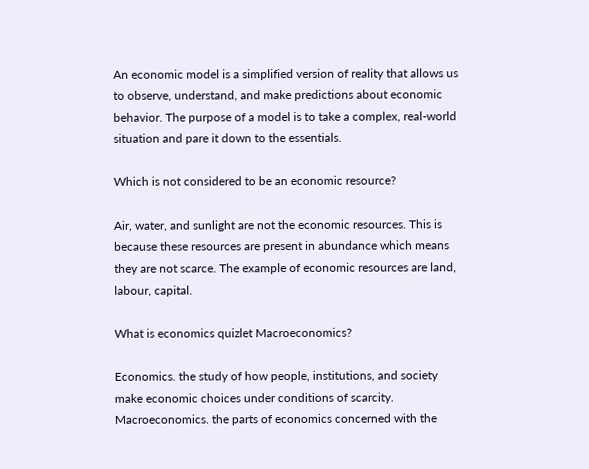An economic model is a simplified version of reality that allows us to observe, understand, and make predictions about economic behavior. The purpose of a model is to take a complex, real-world situation and pare it down to the essentials.

Which is not considered to be an economic resource?

Air, water, and sunlight are not the economic resources. This is because these resources are present in abundance which means they are not scarce. The example of economic resources are land, labour, capital.

What is economics quizlet Macroeconomics?

Economics. the study of how people, institutions, and society make economic choices under conditions of scarcity. Macroeconomics. the parts of economics concerned with the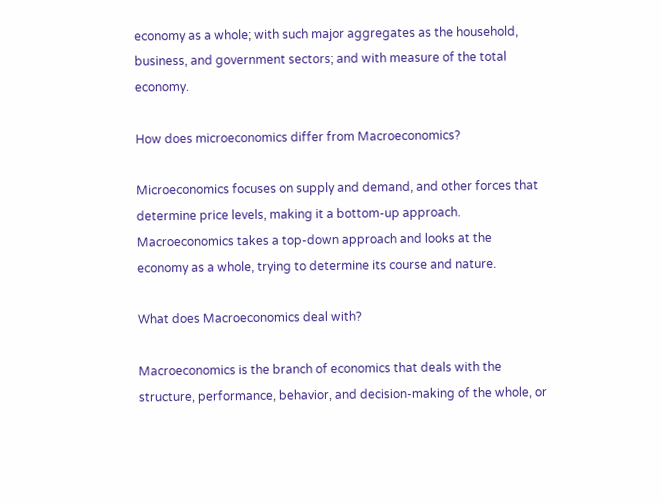economy as a whole; with such major aggregates as the household, business, and government sectors; and with measure of the total economy.

How does microeconomics differ from Macroeconomics?

Microeconomics focuses on supply and demand, and other forces that determine price levels, making it a bottom-up approach. Macroeconomics takes a top-down approach and looks at the economy as a whole, trying to determine its course and nature.

What does Macroeconomics deal with?

Macroeconomics is the branch of economics that deals with the structure, performance, behavior, and decision-making of the whole, or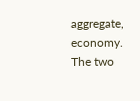aggregate, economy. The two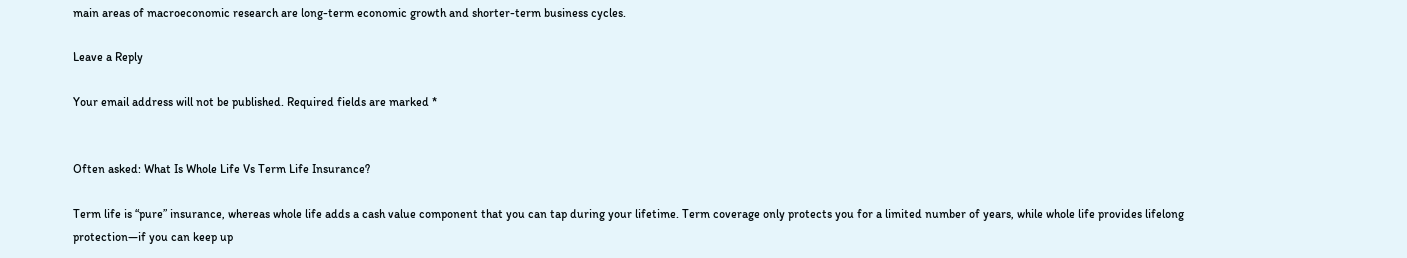main areas of macroeconomic research are long-term economic growth and shorter-term business cycles.

Leave a Reply

Your email address will not be published. Required fields are marked *


Often asked: What Is Whole Life Vs Term Life Insurance?

Term life is “pure” insurance, whereas whole life adds a cash value component that you can tap during your lifetime. Term coverage only protects you for a limited number of years, while whole life provides lifelong protection—if you can keep up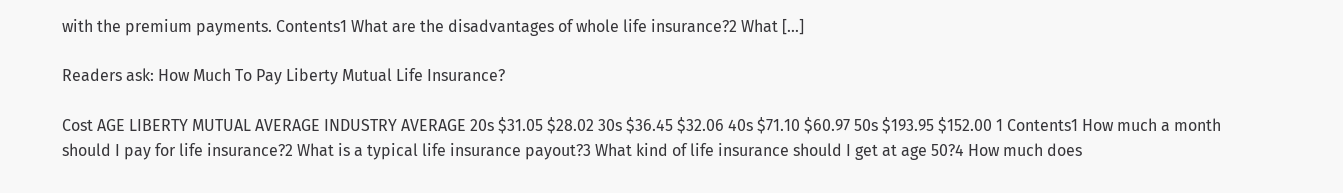with the premium payments. Contents1 What are the disadvantages of whole life insurance?2 What […]

Readers ask: How Much To Pay Liberty Mutual Life Insurance?

Cost AGE LIBERTY MUTUAL AVERAGE INDUSTRY AVERAGE 20s $31.05 $28.02 30s $36.45 $32.06 40s $71.10 $60.97 50s $193.95 $152.00 1 Contents1 How much a month should I pay for life insurance?2 What is a typical life insurance payout?3 What kind of life insurance should I get at age 50?4 How much does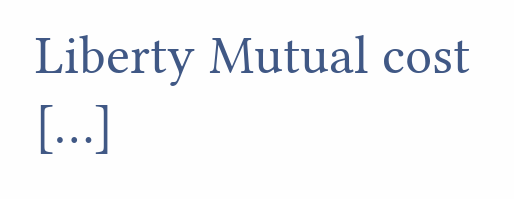Liberty Mutual cost […]